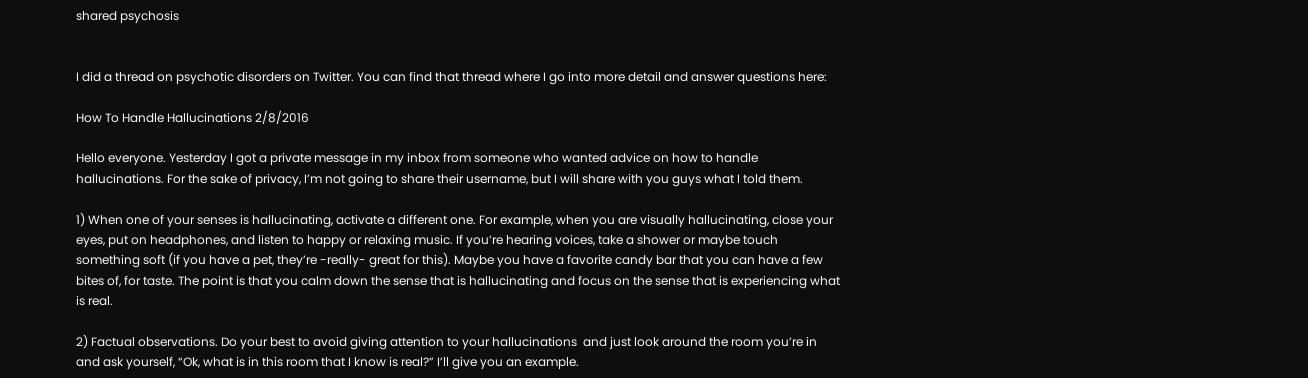shared psychosis


I did a thread on psychotic disorders on Twitter. You can find that thread where I go into more detail and answer questions here:

How To Handle Hallucinations 2/8/2016

Hello everyone. Yesterday I got a private message in my inbox from someone who wanted advice on how to handle hallucinations. For the sake of privacy, I’m not going to share their username, but I will share with you guys what I told them.

1) When one of your senses is hallucinating, activate a different one. For example, when you are visually hallucinating, close your eyes, put on headphones, and listen to happy or relaxing music. If you’re hearing voices, take a shower or maybe touch something soft (if you have a pet, they’re -really- great for this). Maybe you have a favorite candy bar that you can have a few bites of, for taste. The point is that you calm down the sense that is hallucinating and focus on the sense that is experiencing what is real.

2) Factual observations. Do your best to avoid giving attention to your hallucinations  and just look around the room you’re in and ask yourself, “Ok, what is in this room that I know is real?” I’ll give you an example.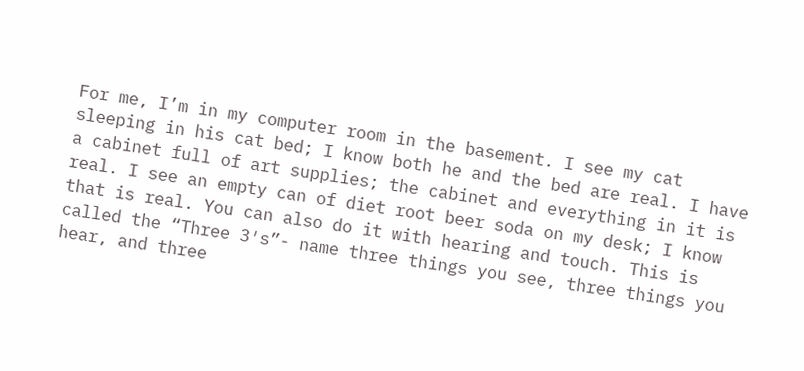For me, I’m in my computer room in the basement. I see my cat sleeping in his cat bed; I know both he and the bed are real. I have a cabinet full of art supplies; the cabinet and everything in it is real. I see an empty can of diet root beer soda on my desk; I know that is real. You can also do it with hearing and touch. This is called the “Three 3′s”- name three things you see, three things you hear, and three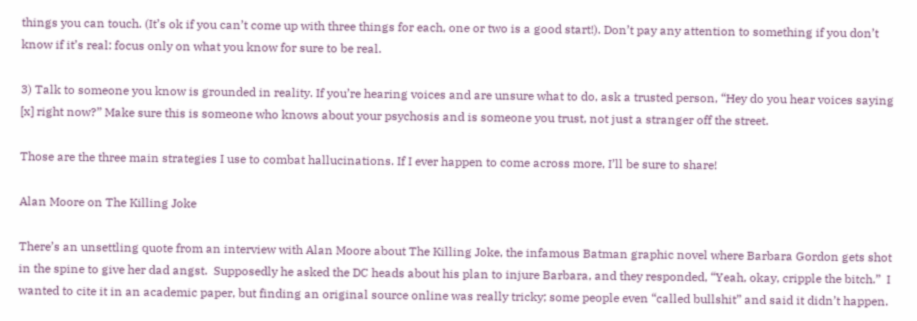things you can touch. (It’s ok if you can’t come up with three things for each, one or two is a good start!). Don’t pay any attention to something if you don’t know if it’s real: focus only on what you know for sure to be real.

3) Talk to someone you know is grounded in reality. If you’re hearing voices and are unsure what to do, ask a trusted person, “Hey do you hear voices saying [x] right now?” Make sure this is someone who knows about your psychosis and is someone you trust, not just a stranger off the street.

Those are the three main strategies I use to combat hallucinations. If I ever happen to come across more, I’ll be sure to share!

Alan Moore on The Killing Joke

There’s an unsettling quote from an interview with Alan Moore about The Killing Joke, the infamous Batman graphic novel where Barbara Gordon gets shot in the spine to give her dad angst.  Supposedly he asked the DC heads about his plan to injure Barbara, and they responded, “Yeah, okay, cripple the bitch.”  I wanted to cite it in an academic paper, but finding an original source online was really tricky; some people even “called bullshit” and said it didn’t happen.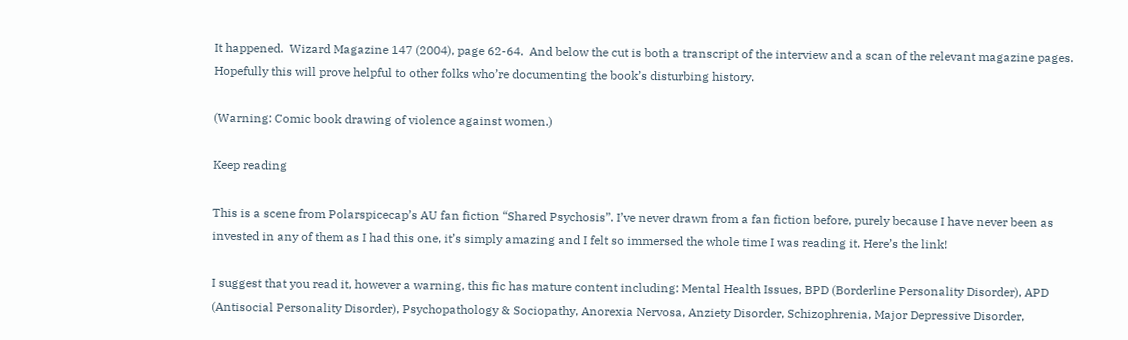It happened.  Wizard Magazine 147 (2004), page 62-64.  And below the cut is both a transcript of the interview and a scan of the relevant magazine pages.  Hopefully this will prove helpful to other folks who’re documenting the book’s disturbing history.

(Warning: Comic book drawing of violence against women.)

Keep reading

This is a scene from Polarspicecap’s AU fan fiction “Shared Psychosis”. I’ve never drawn from a fan fiction before, purely because I have never been as invested in any of them as I had this one, it’s simply amazing and I felt so immersed the whole time I was reading it. Here’s the link!

I suggest that you read it, however a warning, this fic has mature content including: Mental Health Issues, BPD (Borderline Personality Disorder), APD (Antisocial Personality Disorder), Psychopathology & Sociopathy, Anorexia Nervosa, Anziety Disorder, Schizophrenia, Major Depressive Disorder,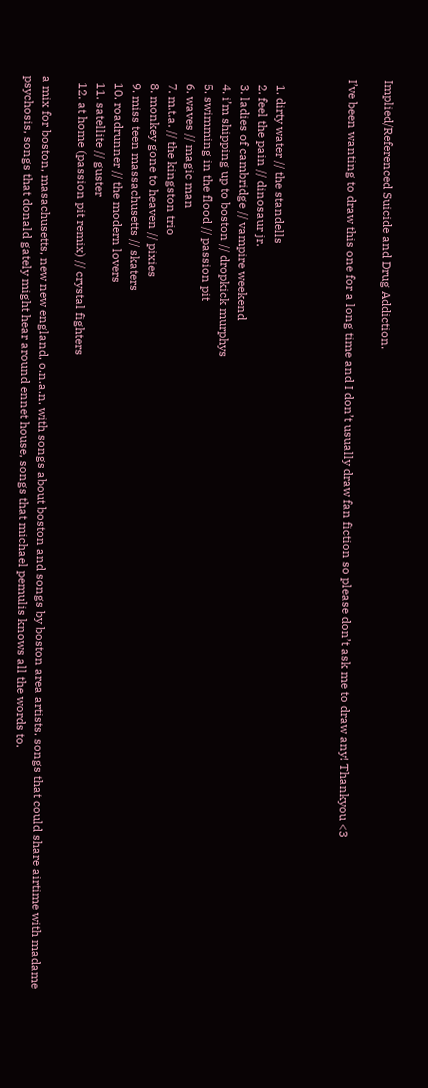Implied/Referenced Suicide and Drug Addiction.

I’ve been wanting to draw this one for a long time and I don’t usually draw fan fiction so please don’t ask me to draw any! Thankyou <3



  1. dirty water // the standells
  2. feel the pain // dinosaur jr.
  3. ladies of cambridge // vampire weekend
  4. i’m shipping up to boston // dropkick murphys
  5. swimming in the flood // passion pit
  6. waves // magic man
  7. m.t.a. // the kingston trio
  8. monkey gone to heaven // pixies
  9. miss teen massachusetts // skaters
  10. roadrunner // the modern lovers
  11. satellite // guster
  12. at home (passion pit remix) // crystal fighters

a mix for boston, masachusetts, new new england, o.n.a.n. with songs about boston and songs by boston area artists. songs that could share airtime with madame psychosis, songs that donald gately might hear around ennet house, songs that michael pemulis knows all the words to.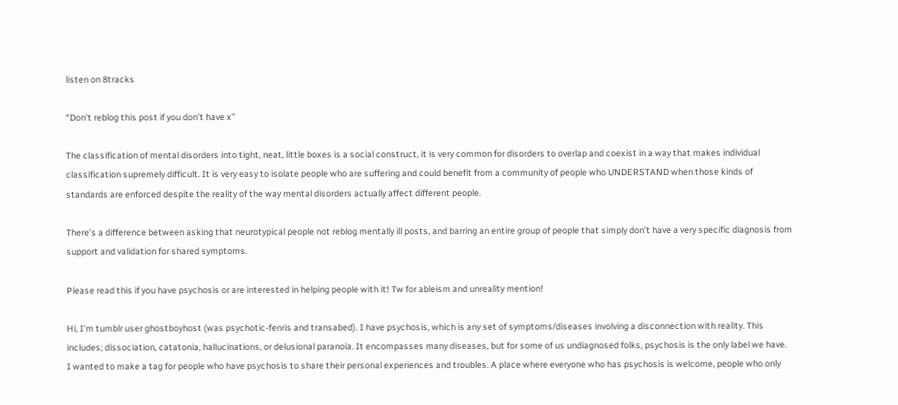listen on 8tracks

“Don’t reblog this post if you don’t have x”

The classification of mental disorders into tight, neat, little boxes is a social construct, it is very common for disorders to overlap and coexist in a way that makes individual classification supremely difficult. It is very easy to isolate people who are suffering and could benefit from a community of people who UNDERSTAND when those kinds of standards are enforced despite the reality of the way mental disorders actually affect different people.

There’s a difference between asking that neurotypical people not reblog mentally ill posts, and barring an entire group of people that simply don’t have a very specific diagnosis from support and validation for shared symptoms.

Please read this if you have psychosis or are interested in helping people with it! Tw for ableism and unreality mention!

Hi, I’m tumblr user ghostboyhost (was psychotic-fenris and transabed). I have psychosis, which is any set of symptoms/diseases involving a disconnection with reality. This includes; dissociation, catatonia, hallucinations, or delusional paranoia. It encompasses many diseases, but for some of us undiagnosed folks, psychosis is the only label we have.
I wanted to make a tag for people who have psychosis to share their personal experiences and troubles. A place where everyone who has psychosis is welcome, people who only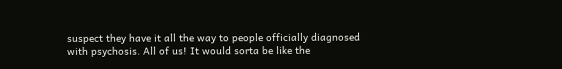suspect they have it all the way to people officially diagnosed with psychosis. All of us! It would sorta be like the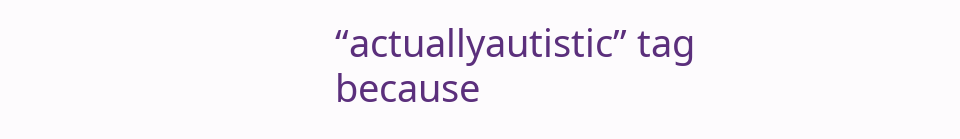“actuallyautistic” tag because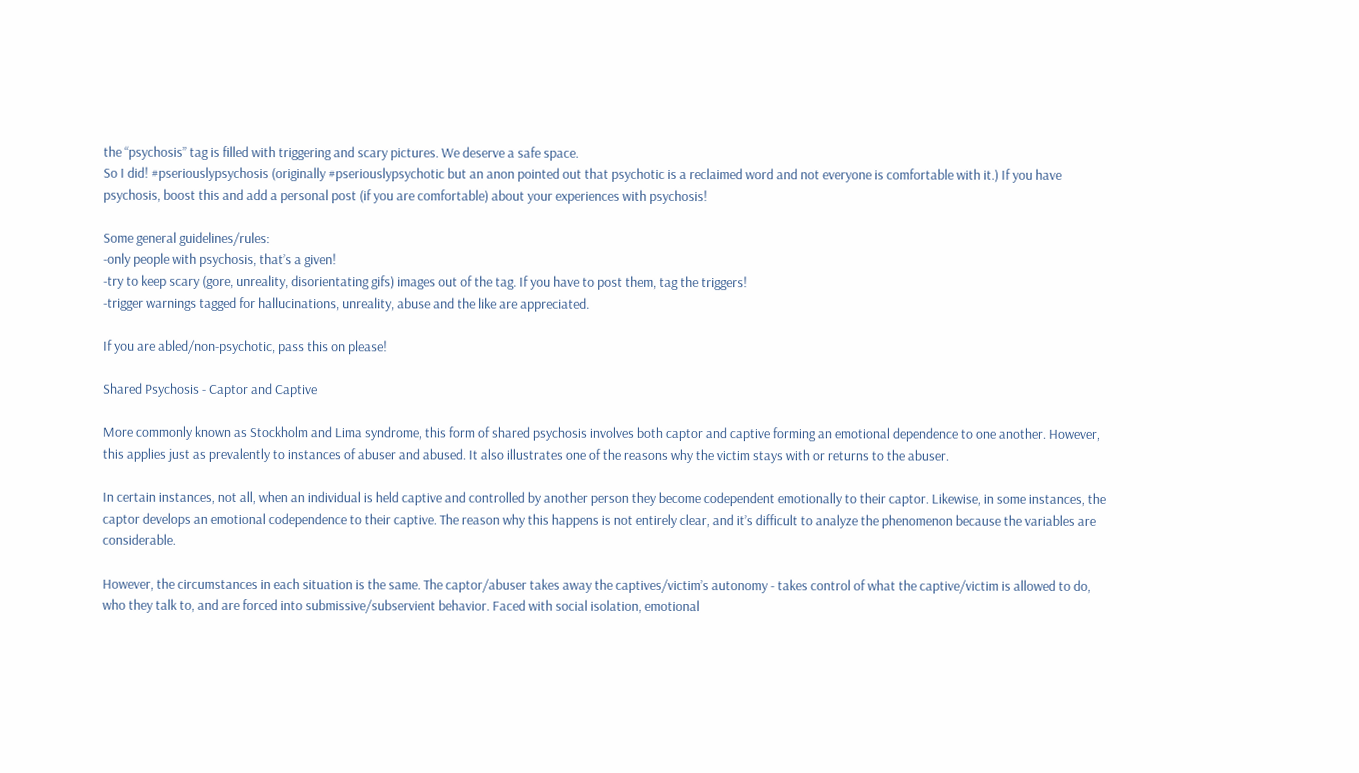the “psychosis” tag is filled with triggering and scary pictures. We deserve a safe space.
So I did! #pseriouslypsychosis (originally #pseriouslypsychotic but an anon pointed out that psychotic is a reclaimed word and not everyone is comfortable with it.) If you have psychosis, boost this and add a personal post (if you are comfortable) about your experiences with psychosis!

Some general guidelines/rules:
-only people with psychosis, that’s a given!
-try to keep scary (gore, unreality, disorientating gifs) images out of the tag. If you have to post them, tag the triggers!
-trigger warnings tagged for hallucinations, unreality, abuse and the like are appreciated.

If you are abled/non-psychotic, pass this on please!

Shared Psychosis - Captor and Captive

More commonly known as Stockholm and Lima syndrome, this form of shared psychosis involves both captor and captive forming an emotional dependence to one another. However, this applies just as prevalently to instances of abuser and abused. It also illustrates one of the reasons why the victim stays with or returns to the abuser.

In certain instances, not all, when an individual is held captive and controlled by another person they become codependent emotionally to their captor. Likewise, in some instances, the captor develops an emotional codependence to their captive. The reason why this happens is not entirely clear, and it’s difficult to analyze the phenomenon because the variables are considerable.

However, the circumstances in each situation is the same. The captor/abuser takes away the captives/victim’s autonomy - takes control of what the captive/victim is allowed to do, who they talk to, and are forced into submissive/subservient behavior. Faced with social isolation, emotional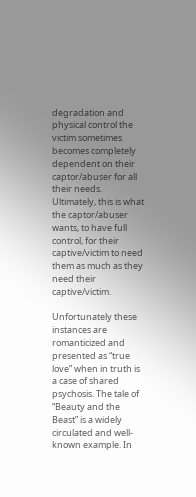degradation and physical control the victim sometimes becomes completely dependent on their captor/abuser for all their needs. Ultimately, this is what the captor/abuser wants, to have full control, for their captive/victim to need them as much as they need their captive/victim.

Unfortunately these instances are romanticized and presented as “true love” when in truth is a case of shared psychosis. The tale of “Beauty and the Beast” is a widely circulated and well-known example. In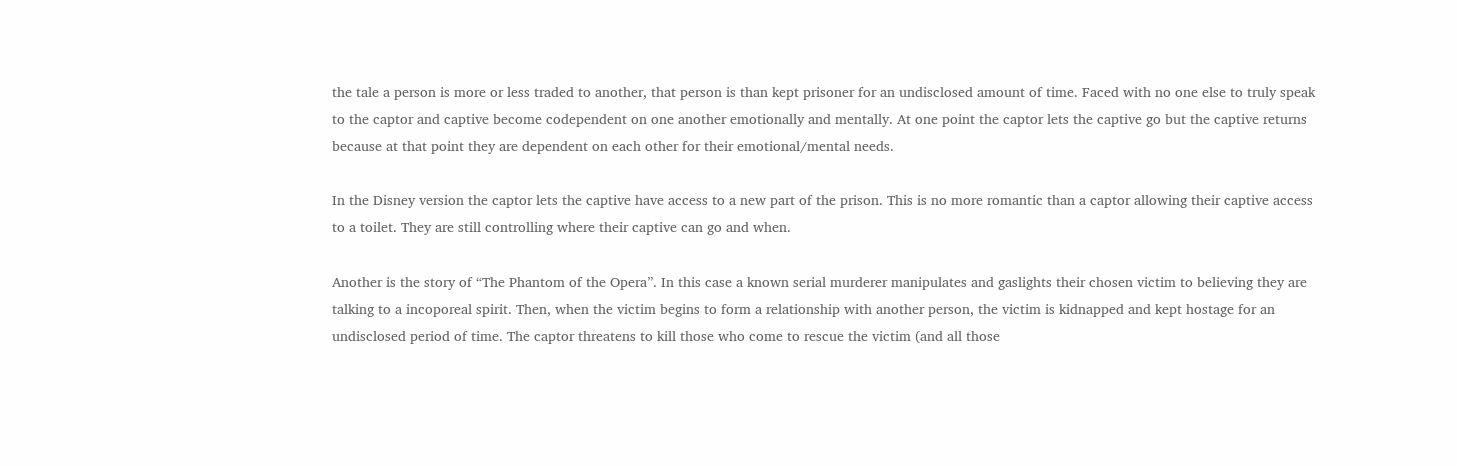the tale a person is more or less traded to another, that person is than kept prisoner for an undisclosed amount of time. Faced with no one else to truly speak to the captor and captive become codependent on one another emotionally and mentally. At one point the captor lets the captive go but the captive returns because at that point they are dependent on each other for their emotional/mental needs.

In the Disney version the captor lets the captive have access to a new part of the prison. This is no more romantic than a captor allowing their captive access to a toilet. They are still controlling where their captive can go and when.

Another is the story of “The Phantom of the Opera”. In this case a known serial murderer manipulates and gaslights their chosen victim to believing they are talking to a incoporeal spirit. Then, when the victim begins to form a relationship with another person, the victim is kidnapped and kept hostage for an undisclosed period of time. The captor threatens to kill those who come to rescue the victim (and all those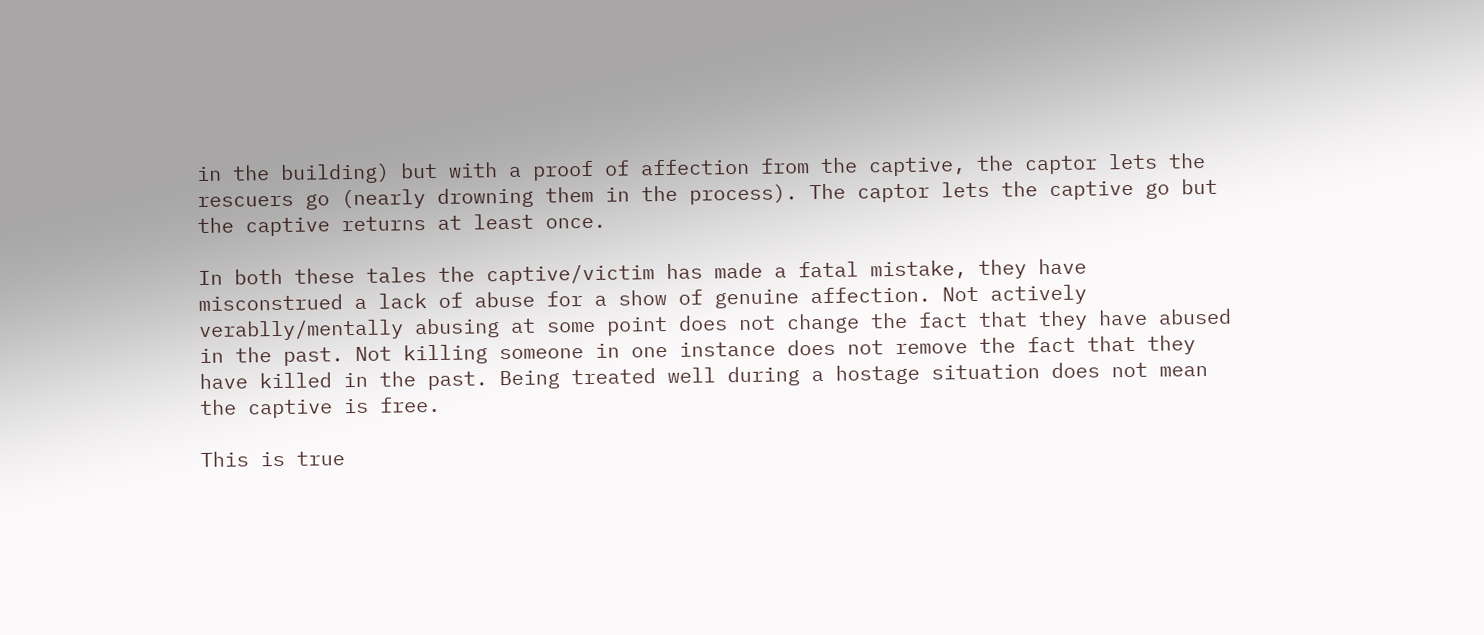in the building) but with a proof of affection from the captive, the captor lets the rescuers go (nearly drowning them in the process). The captor lets the captive go but the captive returns at least once.

In both these tales the captive/victim has made a fatal mistake, they have misconstrued a lack of abuse for a show of genuine affection. Not actively verablly/mentally abusing at some point does not change the fact that they have abused in the past. Not killing someone in one instance does not remove the fact that they have killed in the past. Being treated well during a hostage situation does not mean the captive is free.

This is true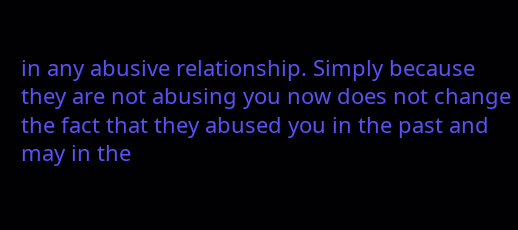in any abusive relationship. Simply because they are not abusing you now does not change the fact that they abused you in the past and may in the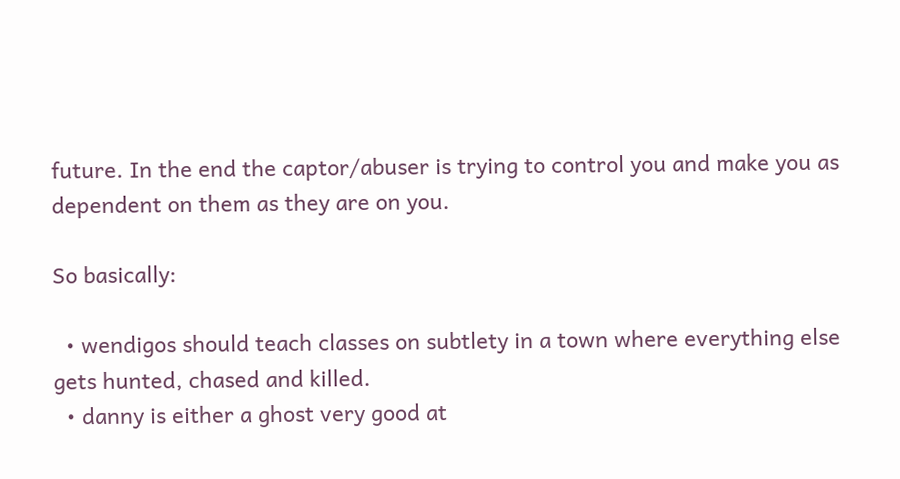future. In the end the captor/abuser is trying to control you and make you as dependent on them as they are on you.

So basically:

  • wendigos should teach classes on subtlety in a town where everything else gets hunted, chased and killed.
  • danny is either a ghost very good at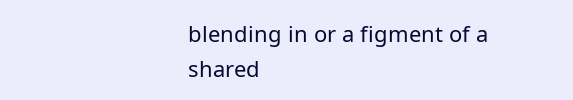blending in or a figment of a shared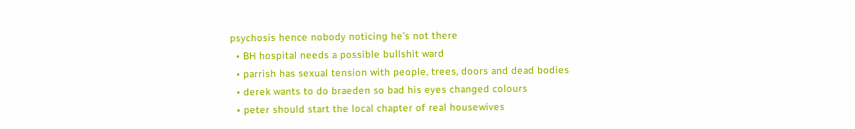psychosis hence nobody noticing he’s not there
  • BH hospital needs a possible bullshit ward
  • parrish has sexual tension with people, trees, doors and dead bodies
  • derek wants to do braeden so bad his eyes changed colours
  • peter should start the local chapter of real housewives